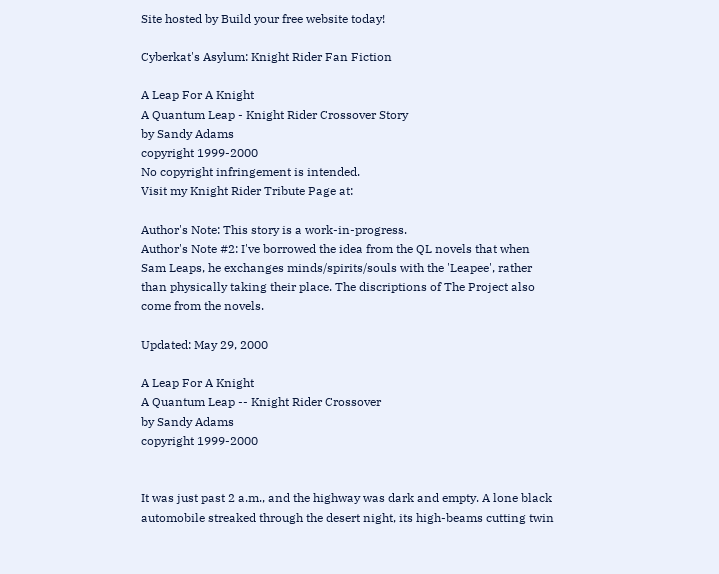Site hosted by Build your free website today!

Cyberkat's Asylum: Knight Rider Fan Fiction

A Leap For A Knight
A Quantum Leap - Knight Rider Crossover Story
by Sandy Adams
copyright 1999-2000
No copyright infringement is intended.
Visit my Knight Rider Tribute Page at:

Author's Note: This story is a work-in-progress.
Author's Note #2: I've borrowed the idea from the QL novels that when Sam Leaps, he exchanges minds/spirits/souls with the 'Leapee', rather than physically taking their place. The discriptions of The Project also come from the novels.

Updated: May 29, 2000

A Leap For A Knight
A Quantum Leap -- Knight Rider Crossover
by Sandy Adams
copyright 1999-2000


It was just past 2 a.m., and the highway was dark and empty. A lone black automobile streaked through the desert night, its high-beams cutting twin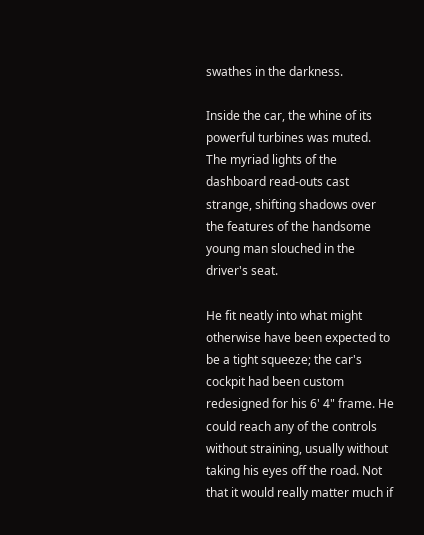swathes in the darkness.

Inside the car, the whine of its powerful turbines was muted. The myriad lights of the dashboard read-outs cast strange, shifting shadows over the features of the handsome young man slouched in the driver's seat.

He fit neatly into what might otherwise have been expected to be a tight squeeze; the car's cockpit had been custom redesigned for his 6' 4" frame. He could reach any of the controls without straining, usually without taking his eyes off the road. Not that it would really matter much if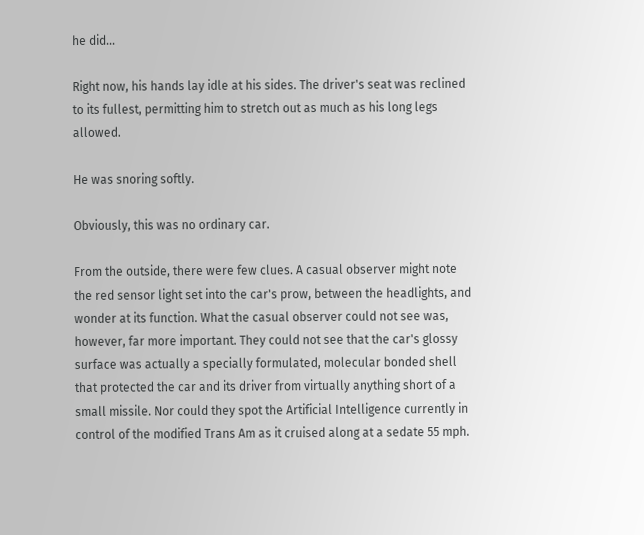he did...

Right now, his hands lay idle at his sides. The driver's seat was reclined to its fullest, permitting him to stretch out as much as his long legs allowed.

He was snoring softly.

Obviously, this was no ordinary car.

From the outside, there were few clues. A casual observer might note the red sensor light set into the car's prow, between the headlights, and wonder at its function. What the casual observer could not see was, however, far more important. They could not see that the car's glossy surface was actually a specially formulated, molecular bonded shell that protected the car and its driver from virtually anything short of a small missile. Nor could they spot the Artificial Intelligence currently in control of the modified Trans Am as it cruised along at a sedate 55 mph.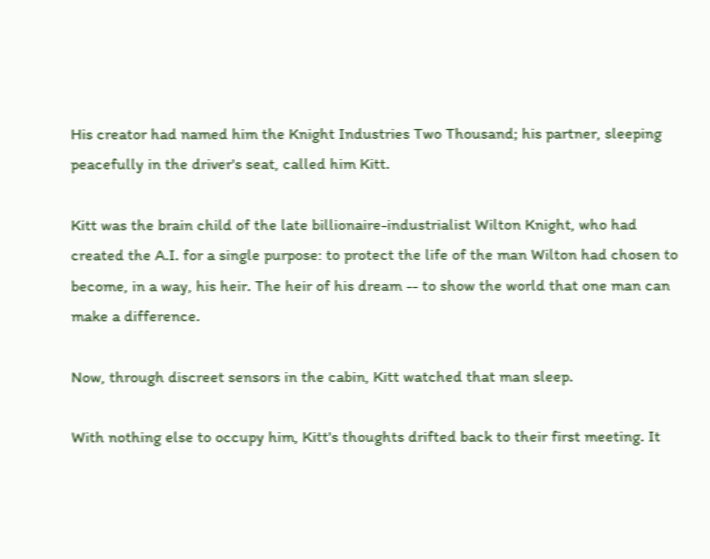His creator had named him the Knight Industries Two Thousand; his partner, sleeping peacefully in the driver's seat, called him Kitt.

Kitt was the brain child of the late billionaire-industrialist Wilton Knight, who had created the A.I. for a single purpose: to protect the life of the man Wilton had chosen to become, in a way, his heir. The heir of his dream -- to show the world that one man can make a difference.

Now, through discreet sensors in the cabin, Kitt watched that man sleep.

With nothing else to occupy him, Kitt's thoughts drifted back to their first meeting. It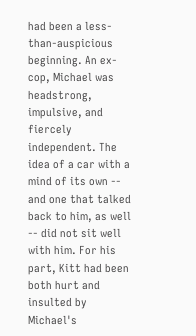had been a less-than-auspicious beginning. An ex-cop, Michael was headstrong, impulsive, and fiercely independent. The idea of a car with a mind of its own -- and one that talked back to him, as well -- did not sit well with him. For his part, Kitt had been both hurt and insulted by Michael's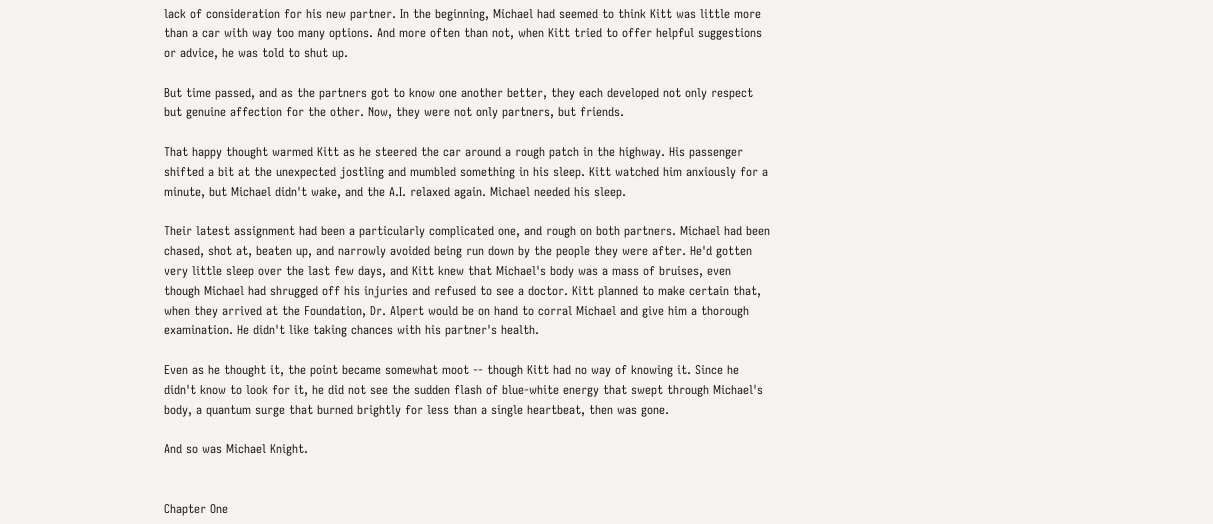lack of consideration for his new partner. In the beginning, Michael had seemed to think Kitt was little more than a car with way too many options. And more often than not, when Kitt tried to offer helpful suggestions or advice, he was told to shut up.

But time passed, and as the partners got to know one another better, they each developed not only respect but genuine affection for the other. Now, they were not only partners, but friends.

That happy thought warmed Kitt as he steered the car around a rough patch in the highway. His passenger shifted a bit at the unexpected jostling and mumbled something in his sleep. Kitt watched him anxiously for a minute, but Michael didn't wake, and the A.I. relaxed again. Michael needed his sleep.

Their latest assignment had been a particularly complicated one, and rough on both partners. Michael had been chased, shot at, beaten up, and narrowly avoided being run down by the people they were after. He'd gotten very little sleep over the last few days, and Kitt knew that Michael's body was a mass of bruises, even though Michael had shrugged off his injuries and refused to see a doctor. Kitt planned to make certain that, when they arrived at the Foundation, Dr. Alpert would be on hand to corral Michael and give him a thorough examination. He didn't like taking chances with his partner's health.

Even as he thought it, the point became somewhat moot -- though Kitt had no way of knowing it. Since he didn't know to look for it, he did not see the sudden flash of blue-white energy that swept through Michael's body, a quantum surge that burned brightly for less than a single heartbeat, then was gone.

And so was Michael Knight.


Chapter One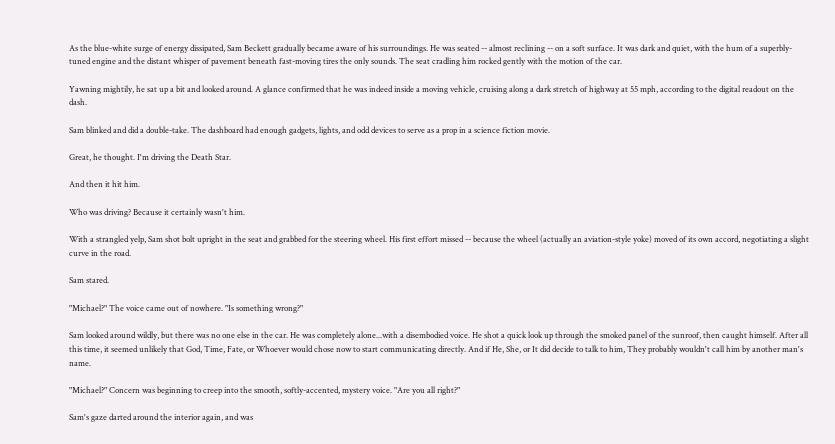As the blue-white surge of energy dissipated, Sam Beckett gradually became aware of his surroundings. He was seated -- almost reclining -- on a soft surface. It was dark and quiet, with the hum of a superbly-tuned engine and the distant whisper of pavement beneath fast-moving tires the only sounds. The seat cradling him rocked gently with the motion of the car.

Yawning mightily, he sat up a bit and looked around. A glance confirmed that he was indeed inside a moving vehicle, cruising along a dark stretch of highway at 55 mph, according to the digital readout on the dash.

Sam blinked and did a double-take. The dashboard had enough gadgets, lights, and odd devices to serve as a prop in a science fiction movie.

Great, he thought. I'm driving the Death Star.

And then it hit him.

Who was driving? Because it certainly wasn't him.

With a strangled yelp, Sam shot bolt upright in the seat and grabbed for the steering wheel. His first effort missed -- because the wheel (actually an aviation-style yoke) moved of its own accord, negotiating a slight curve in the road.

Sam stared.

"Michael?" The voice came out of nowhere. "Is something wrong?"

Sam looked around wildly, but there was no one else in the car. He was completely alone...with a disembodied voice. He shot a quick look up through the smoked panel of the sunroof, then caught himself. After all this time, it seemed unlikely that God, Time, Fate, or Whoever would chose now to start communicating directly. And if He, She, or It did decide to talk to him, They probably wouldn't call him by another man's name.

"Michael?" Concern was beginning to creep into the smooth, softly-accented, mystery voice. "Are you all right?"

Sam's gaze darted around the interior again, and was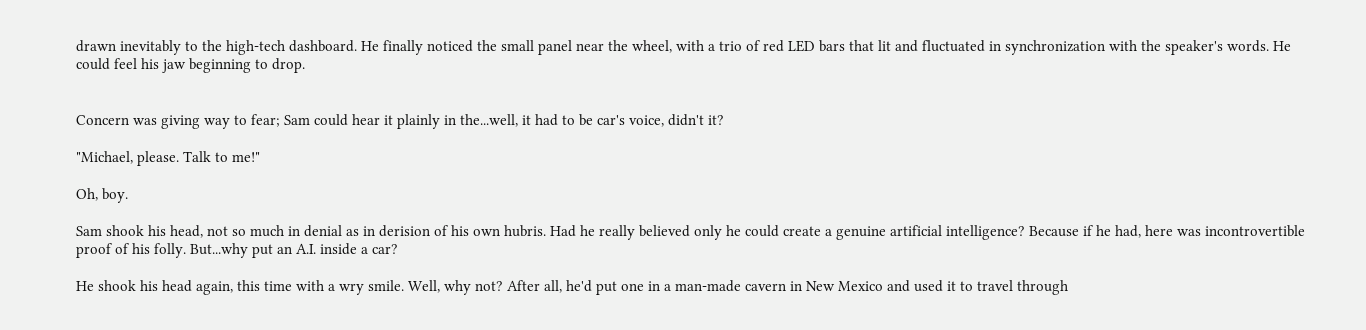drawn inevitably to the high-tech dashboard. He finally noticed the small panel near the wheel, with a trio of red LED bars that lit and fluctuated in synchronization with the speaker's words. He could feel his jaw beginning to drop.


Concern was giving way to fear; Sam could hear it plainly in the...well, it had to be car's voice, didn't it?

"Michael, please. Talk to me!"

Oh, boy.

Sam shook his head, not so much in denial as in derision of his own hubris. Had he really believed only he could create a genuine artificial intelligence? Because if he had, here was incontrovertible proof of his folly. But...why put an A.I. inside a car?

He shook his head again, this time with a wry smile. Well, why not? After all, he'd put one in a man-made cavern in New Mexico and used it to travel through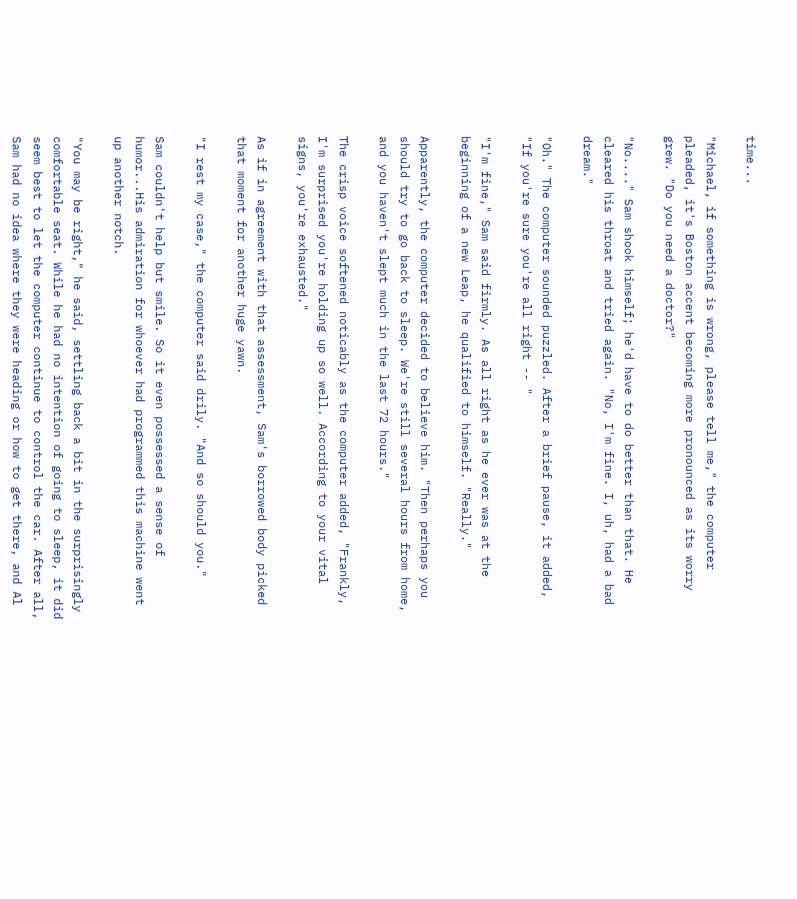time...

"Michael, if something is wrong, please tell me," the computer pleaded, it's Boston accent becoming more pronounced as its worry grew. "Do you need a doctor?"

"No...." Sam shook himself; he'd have to do better than that. He cleared his throat and tried again. "No, I'm fine. I, uh, had a bad dream."

"Oh." The computer sounded puzzled. After a brief pause, it added, "If you're sure you're all right -- "

"I'm fine," Sam said firmly. As all right as he ever was at the beginning of a new Leap, he qualified to himself. "Really."

Apparently, the computer decided to believe him. "Then perhaps you should try to go back to sleep. We're still several hours from home, and you haven't slept much in the last 72 hours."

The crisp voice softened noticably as the computer added, "Frankly, I'm surprised you're holding up so well. According to your vital signs, you're exhausted."

As if in agreement with that assessment, Sam's borrowed body picked that moment for another huge yawn.

"I rest my case," the computer said drily. "And so should you."

Sam couldn't help but smile. So it even possessed a sense of humor...His admiration for whoever had programmed this machine went up another notch.

"You may be right," he said, settling back a bit in the surprisingly comfortable seat. While he had no intention of going to sleep, it did seem best to let the computer continue to control the car. After all, Sam had no idea where they were heading or how to get there, and Al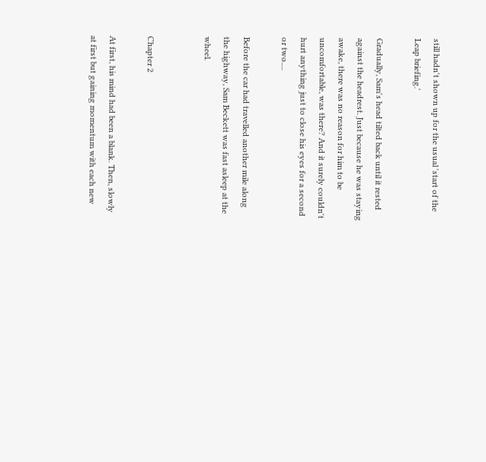still hadn't shown up for the usual 'start of the Leap briefing.'

Gradually, Sam's head tilted back until it rested against the headrest. Just because he was staying awake, there was no reason for him to be uncomfortable, was there? And it surely couldn't hurt anything just to close his eyes for a second or two....

Before the car had travelled another mile along the highway, Sam Beckett was fast asleep at the wheel.


Chapter 2

At first, his mind had been a blank. Then, slowly at first but gaining momentum with each new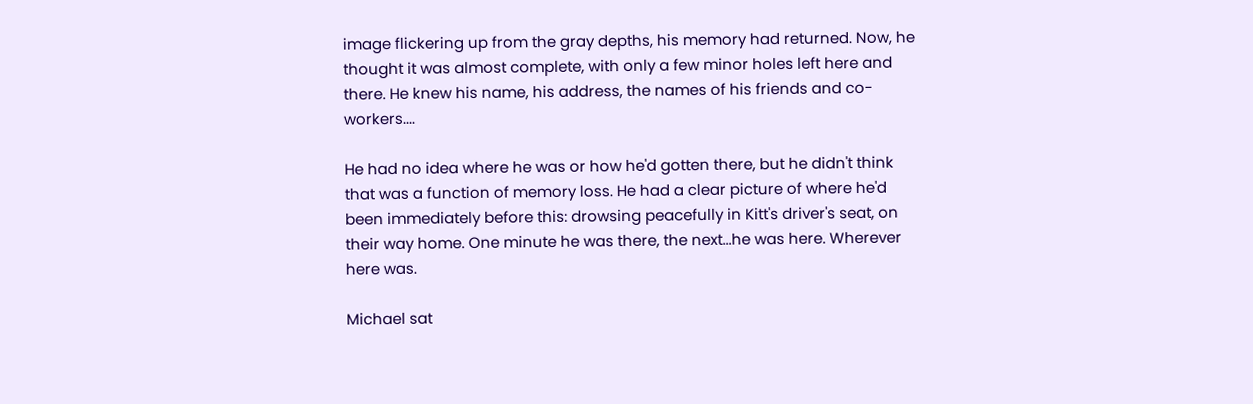image flickering up from the gray depths, his memory had returned. Now, he thought it was almost complete, with only a few minor holes left here and there. He knew his name, his address, the names of his friends and co-workers....

He had no idea where he was or how he'd gotten there, but he didn't think that was a function of memory loss. He had a clear picture of where he'd been immediately before this: drowsing peacefully in Kitt's driver's seat, on their way home. One minute he was there, the next...he was here. Wherever here was.

Michael sat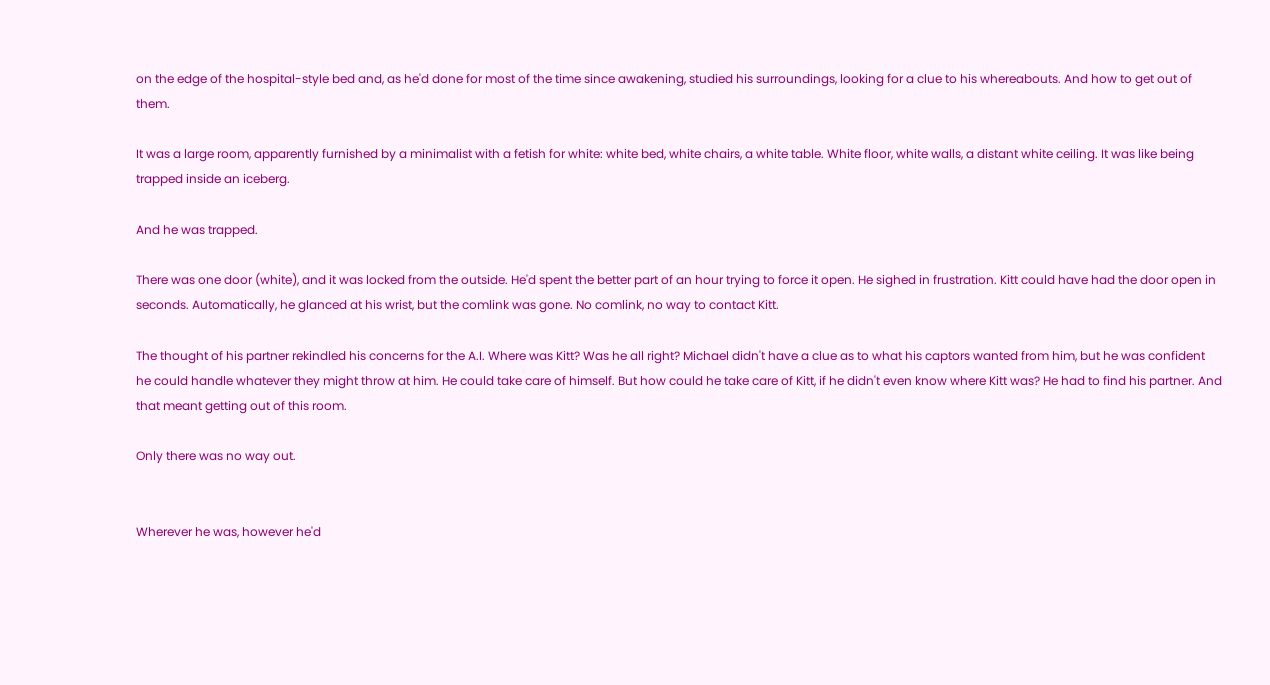on the edge of the hospital-style bed and, as he'd done for most of the time since awakening, studied his surroundings, looking for a clue to his whereabouts. And how to get out of them.

It was a large room, apparently furnished by a minimalist with a fetish for white: white bed, white chairs, a white table. White floor, white walls, a distant white ceiling. It was like being trapped inside an iceberg.

And he was trapped.

There was one door (white), and it was locked from the outside. He'd spent the better part of an hour trying to force it open. He sighed in frustration. Kitt could have had the door open in seconds. Automatically, he glanced at his wrist, but the comlink was gone. No comlink, no way to contact Kitt.

The thought of his partner rekindled his concerns for the A.I. Where was Kitt? Was he all right? Michael didn't have a clue as to what his captors wanted from him, but he was confident he could handle whatever they might throw at him. He could take care of himself. But how could he take care of Kitt, if he didn't even know where Kitt was? He had to find his partner. And that meant getting out of this room.

Only there was no way out.


Wherever he was, however he'd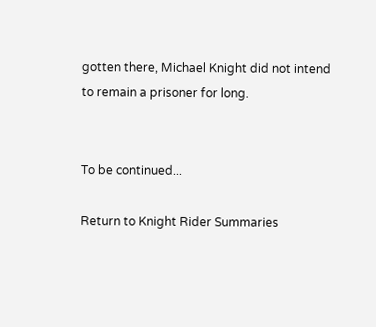gotten there, Michael Knight did not intend to remain a prisoner for long.


To be continued...

Return to Knight Rider Summaries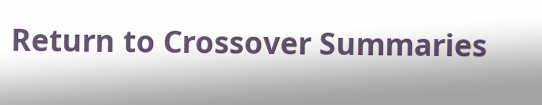Return to Crossover Summaries